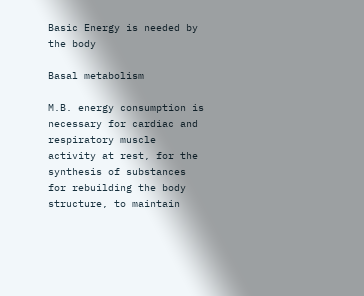Basic Energy is needed by the body

Basal metabolism

M.B. energy consumption is necessary for cardiac and respiratory muscle activity at rest, for the synthesis of substances for rebuilding the body structure, to maintain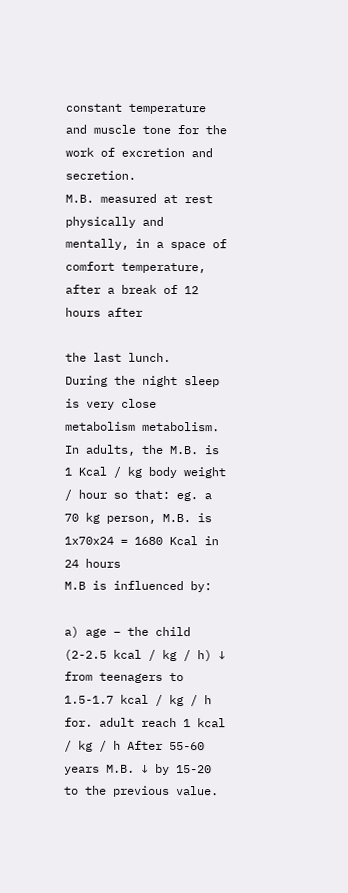constant temperature and muscle tone for the work of excretion and secretion.
M.B. measured at rest physically and mentally, in a space of comfort temperature, after a break of 12 hours after

the last lunch.
During the night sleep is very close metabolism metabolism. In adults, the M.B. is 1 Kcal / kg body weight / hour so that: eg. a 70 kg person, M.B. is 1x70x24 = 1680 Kcal in 24 hours
M.B is influenced by:

a) age – the child (2-2.5 kcal / kg / h) ↓ from teenagers to 1.5-1.7 kcal / kg / h for. adult reach 1 kcal / kg / h After 55-60 years M.B. ↓ by 15-20 to the previous value.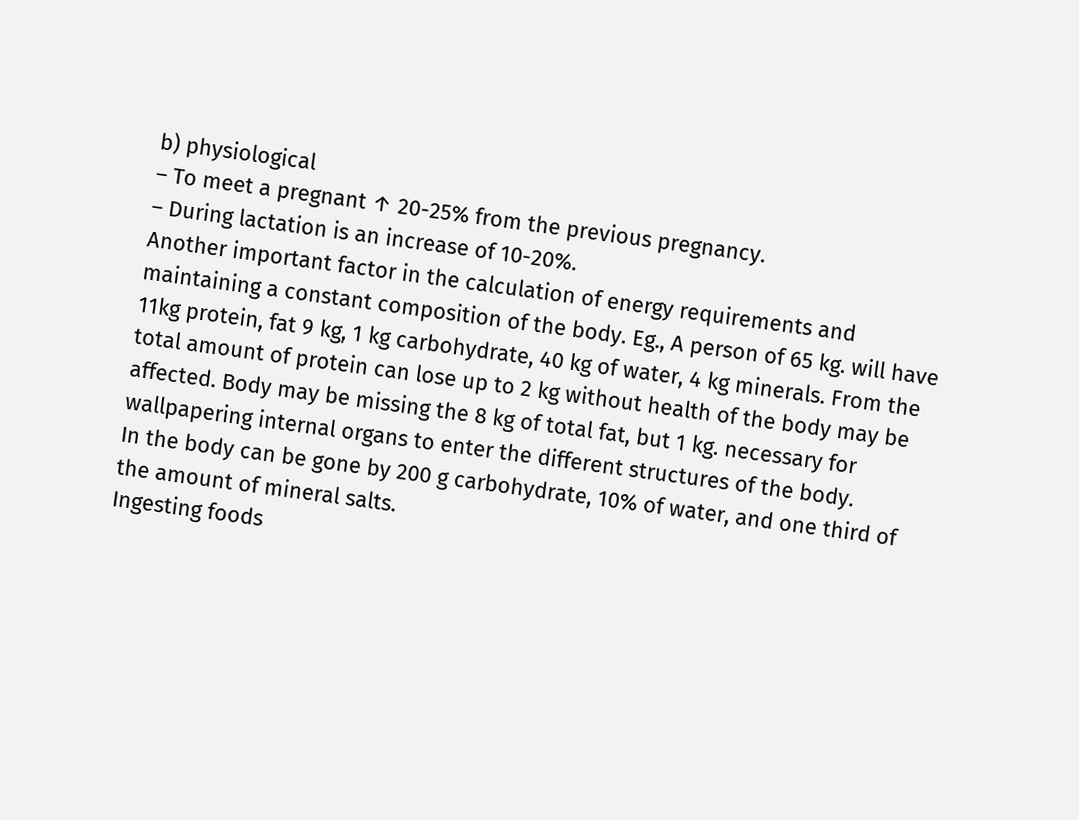b) physiological
– To meet a pregnant ↑ 20-25% from the previous pregnancy.
– During lactation is an increase of 10-20%.
Another important factor in the calculation of energy requirements and maintaining a constant composition of the body. Eg., A person of 65 kg. will have 11kg protein, fat 9 kg, 1 kg carbohydrate, 40 kg of water, 4 kg minerals. From the total amount of protein can lose up to 2 kg without health of the body may be affected. Body may be missing the 8 kg of total fat, but 1 kg. necessary for wallpapering internal organs to enter the different structures of the body.
In the body can be gone by 200 g carbohydrate, 10% of water, and one third of the amount of mineral salts.
Ingesting foods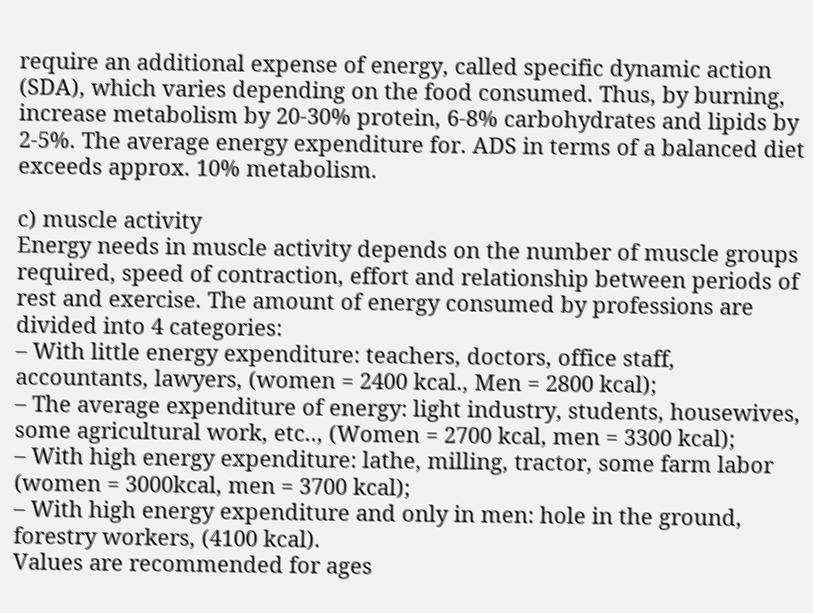require an additional expense of energy, called specific dynamic action (SDA), which varies depending on the food consumed. Thus, by burning, increase metabolism by 20-30% protein, 6-8% carbohydrates and lipids by 2-5%. The average energy expenditure for. ADS in terms of a balanced diet exceeds approx. 10% metabolism.

c) muscle activity
Energy needs in muscle activity depends on the number of muscle groups required, speed of contraction, effort and relationship between periods of rest and exercise. The amount of energy consumed by professions are divided into 4 categories:
– With little energy expenditure: teachers, doctors, office staff, accountants, lawyers, (women = 2400 kcal., Men = 2800 kcal);
– The average expenditure of energy: light industry, students, housewives, some agricultural work, etc.., (Women = 2700 kcal, men = 3300 kcal);
– With high energy expenditure: lathe, milling, tractor, some farm labor (women = 3000kcal, men = 3700 kcal);
– With high energy expenditure and only in men: hole in the ground, forestry workers, (4100 kcal).
Values are recommended for ages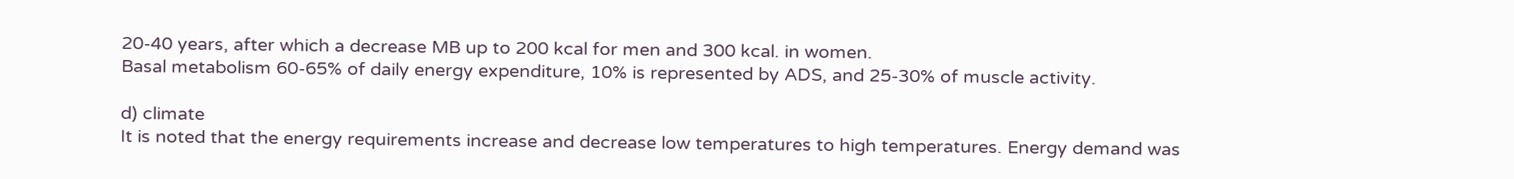20-40 years, after which a decrease MB up to 200 kcal for men and 300 kcal. in women.
Basal metabolism 60-65% of daily energy expenditure, 10% is represented by ADS, and 25-30% of muscle activity.

d) climate
It is noted that the energy requirements increase and decrease low temperatures to high temperatures. Energy demand was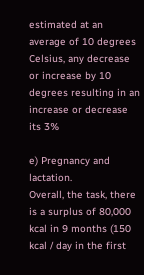estimated at an average of 10 degrees Celsius, any decrease or increase by 10 degrees resulting in an increase or decrease its 3%

e) Pregnancy and lactation.
Overall, the task, there is a surplus of 80,000 kcal in 9 months (150 kcal / day in the first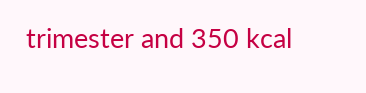trimester and 350 kcal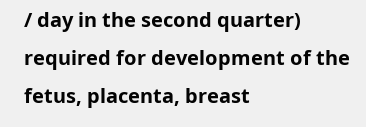/ day in the second quarter) required for development of the fetus, placenta, breast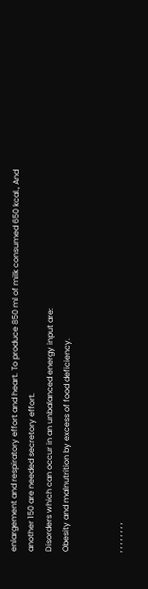enlargement and respiratory effort and heart. To produce 850 ml of milk consumed 650 kcal., And another 150 are needed secretory effort.
Disorders which can occur in an unbalanced energy input are:
Obesity and malnutrition by excess of food deficiency.


, , , , , , , ,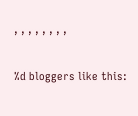, , , , , , , ,

%d bloggers like this: